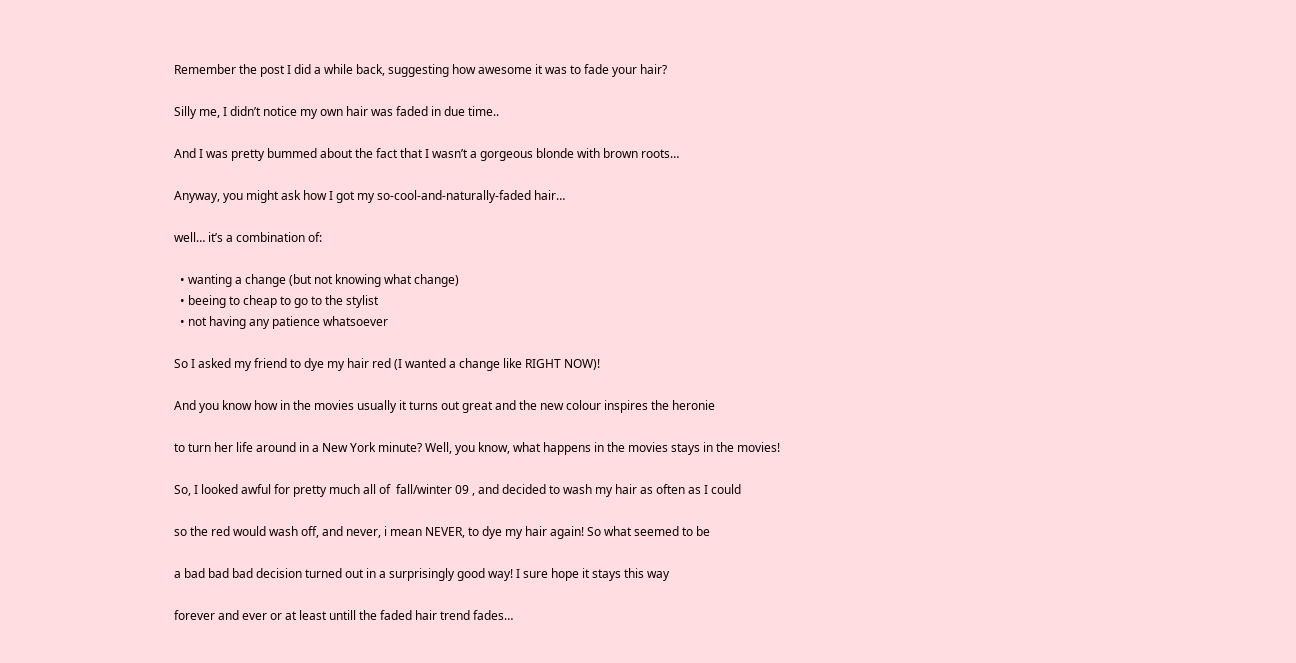Remember the post I did a while back, suggesting how awesome it was to fade your hair?

Silly me, I didn’t notice my own hair was faded in due time..

And I was pretty bummed about the fact that I wasn’t a gorgeous blonde with brown roots…

Anyway, you might ask how I got my so-cool-and-naturally-faded hair…

well… it’s a combination of:

  • wanting a change (but not knowing what change)
  • beeing to cheap to go to the stylist
  • not having any patience whatsoever

So I asked my friend to dye my hair red (I wanted a change like RIGHT NOW)!

And you know how in the movies usually it turns out great and the new colour inspires the heronie

to turn her life around in a New York minute? Well, you know, what happens in the movies stays in the movies!

So, I looked awful for pretty much all of  fall/winter 09 , and decided to wash my hair as often as I could

so the red would wash off, and never, i mean NEVER, to dye my hair again! So what seemed to be

a bad bad bad decision turned out in a surprisingly good way! I sure hope it stays this way

forever and ever or at least untill the faded hair trend fades…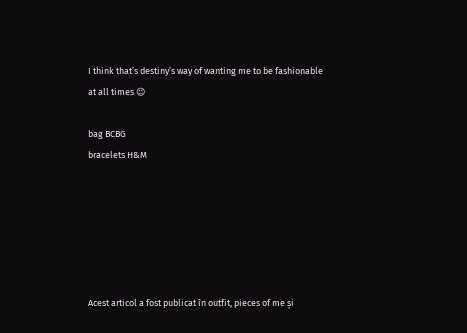I think that’s destiny’s way of wanting me to be fashionable at all times 😉

bag BCBG
bracelets H&M






Acest articol a fost publicat în outfit, pieces of me și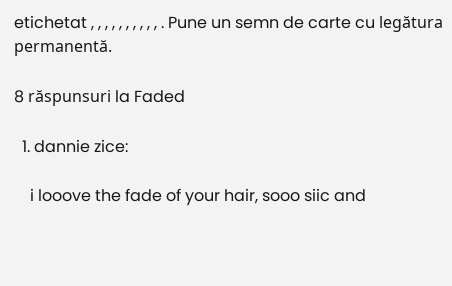etichetat , , , , , , , , , , . Pune un semn de carte cu legătura permanentă.

8 răspunsuri la Faded

  1. dannie zice:

    i looove the fade of your hair, sooo siic and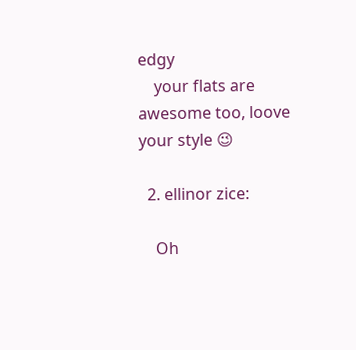edgy
    your flats are awesome too, loove your style 😉

  2. ellinor zice:

    Oh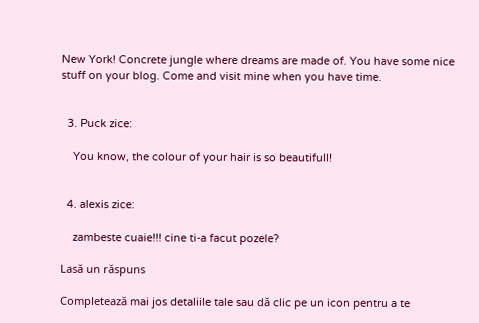New York! Concrete jungle where dreams are made of. You have some nice stuff on your blog. Come and visit mine when you have time.


  3. Puck zice:

    You know, the colour of your hair is so beautifull!


  4. alexis zice:

    zambeste cuaie!!! cine ti-a facut pozele?

Lasă un răspuns

Completează mai jos detaliile tale sau dă clic pe un icon pentru a te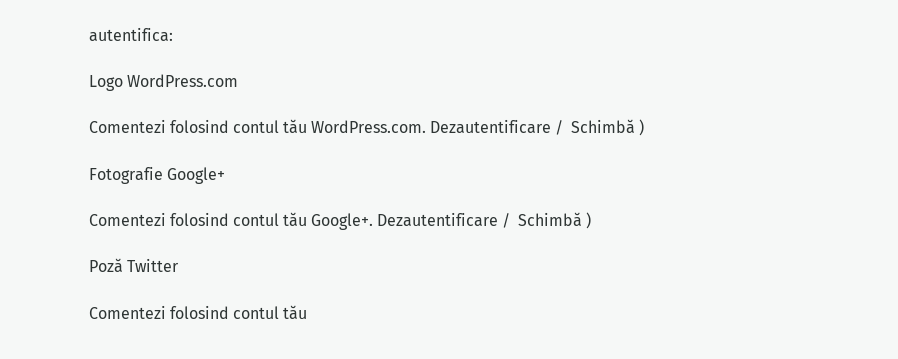autentifica:

Logo WordPress.com

Comentezi folosind contul tău WordPress.com. Dezautentificare /  Schimbă )

Fotografie Google+

Comentezi folosind contul tău Google+. Dezautentificare /  Schimbă )

Poză Twitter

Comentezi folosind contul tău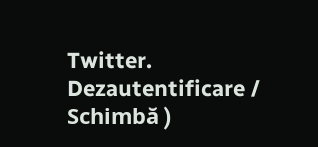Twitter. Dezautentificare /  Schimbă )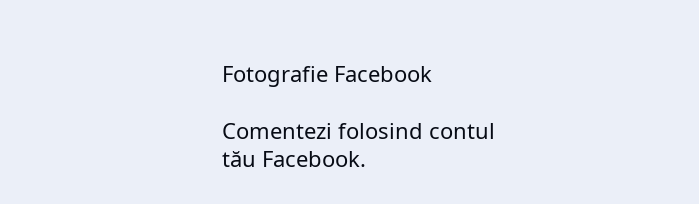Fotografie Facebook

Comentezi folosind contul tău Facebook.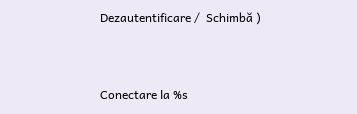Dezautentificare /  Schimbă )


Conectare la %s